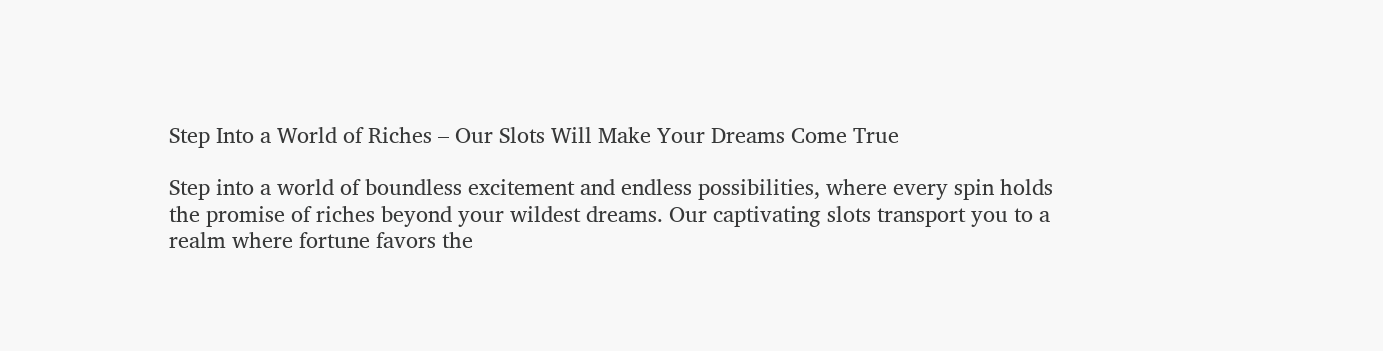Step Into a World of Riches – Our Slots Will Make Your Dreams Come True

Step into a world of boundless excitement and endless possibilities, where every spin holds the promise of riches beyond your wildest dreams. Our captivating slots transport you to a realm where fortune favors the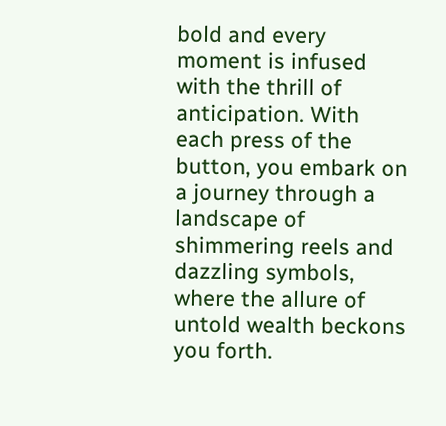bold and every moment is infused with the thrill of anticipation. With each press of the button, you embark on a journey through a landscape of shimmering reels and dazzling symbols, where the allure of untold wealth beckons you forth.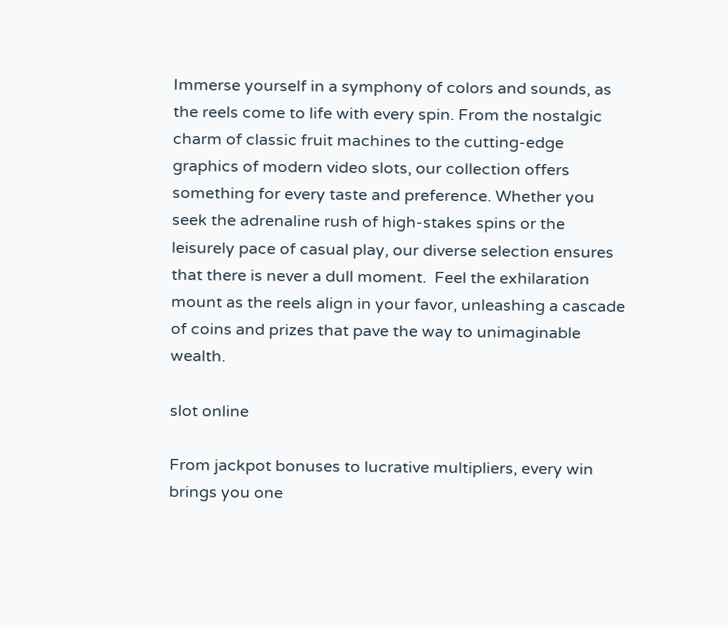Immerse yourself in a symphony of colors and sounds, as the reels come to life with every spin. From the nostalgic charm of classic fruit machines to the cutting-edge graphics of modern video slots, our collection offers something for every taste and preference. Whether you seek the adrenaline rush of high-stakes spins or the leisurely pace of casual play, our diverse selection ensures that there is never a dull moment.  Feel the exhilaration mount as the reels align in your favor, unleashing a cascade of coins and prizes that pave the way to unimaginable wealth.

slot online

From jackpot bonuses to lucrative multipliers, every win brings you one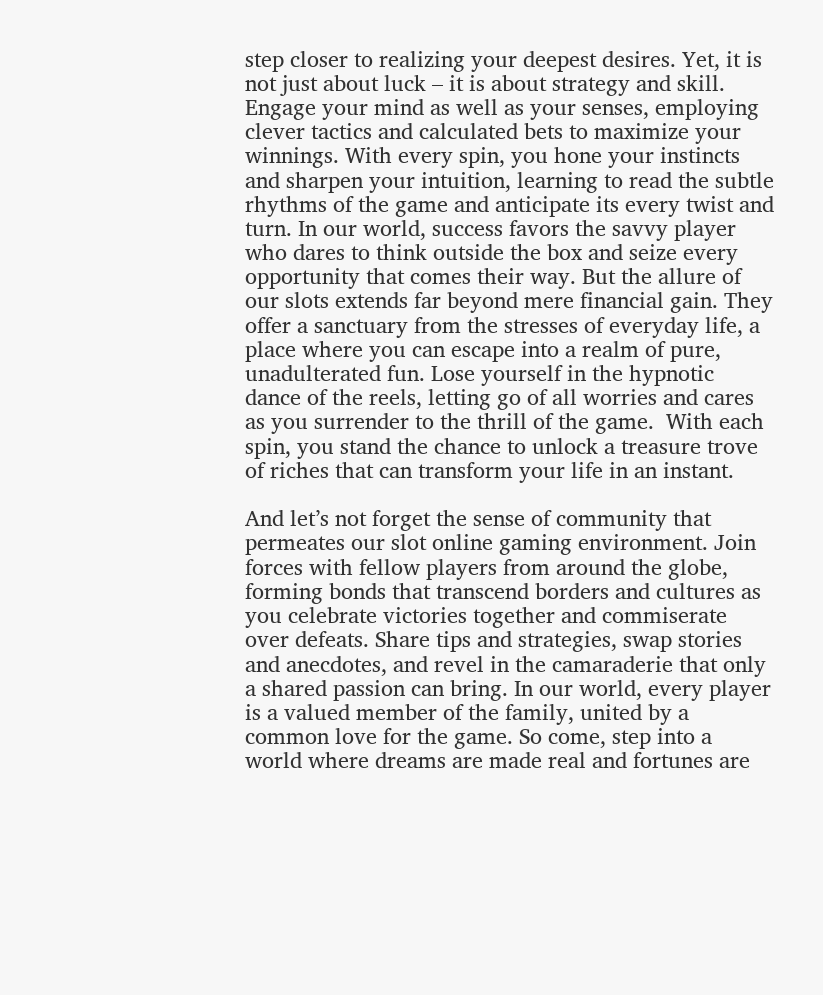step closer to realizing your deepest desires. Yet, it is not just about luck – it is about strategy and skill. Engage your mind as well as your senses, employing clever tactics and calculated bets to maximize your winnings. With every spin, you hone your instincts and sharpen your intuition, learning to read the subtle rhythms of the game and anticipate its every twist and turn. In our world, success favors the savvy player who dares to think outside the box and seize every opportunity that comes their way. But the allure of our slots extends far beyond mere financial gain. They offer a sanctuary from the stresses of everyday life, a place where you can escape into a realm of pure, unadulterated fun. Lose yourself in the hypnotic dance of the reels, letting go of all worries and cares as you surrender to the thrill of the game.  With each spin, you stand the chance to unlock a treasure trove of riches that can transform your life in an instant.

And let’s not forget the sense of community that permeates our slot online gaming environment. Join forces with fellow players from around the globe, forming bonds that transcend borders and cultures as you celebrate victories together and commiserate over defeats. Share tips and strategies, swap stories and anecdotes, and revel in the camaraderie that only a shared passion can bring. In our world, every player is a valued member of the family, united by a common love for the game. So come, step into a world where dreams are made real and fortunes are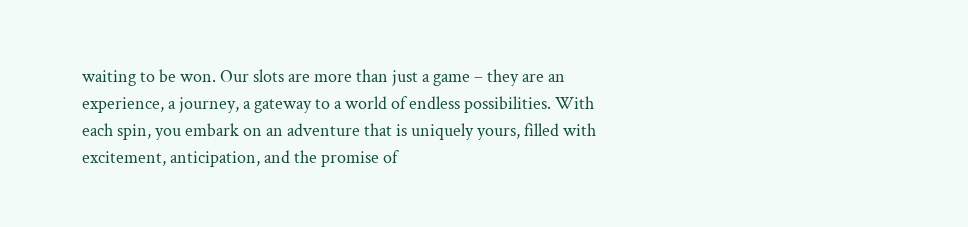waiting to be won. Our slots are more than just a game – they are an experience, a journey, a gateway to a world of endless possibilities. With each spin, you embark on an adventure that is uniquely yours, filled with excitement, anticipation, and the promise of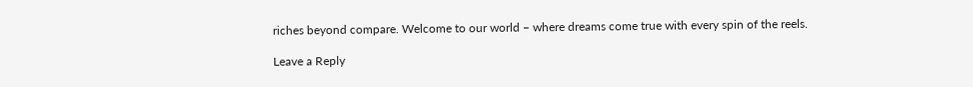riches beyond compare. Welcome to our world – where dreams come true with every spin of the reels.

Leave a Reply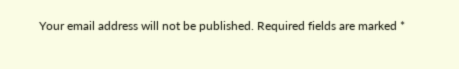Your email address will not be published. Required fields are marked *